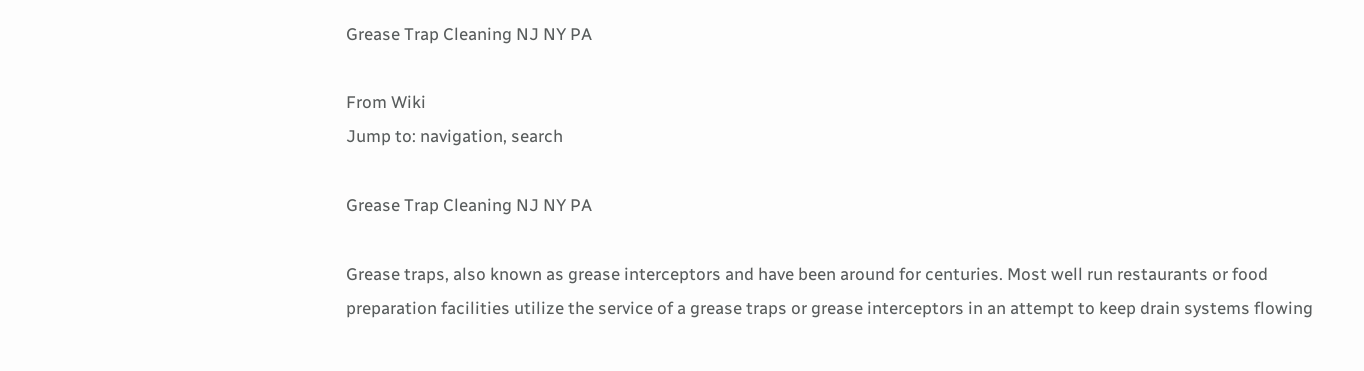Grease Trap Cleaning NJ NY PA

From Wiki
Jump to: navigation, search

Grease Trap Cleaning NJ NY PA

Grease traps, also known as grease interceptors and have been around for centuries. Most well run restaurants or food preparation facilities utilize the service of a grease traps or grease interceptors in an attempt to keep drain systems flowing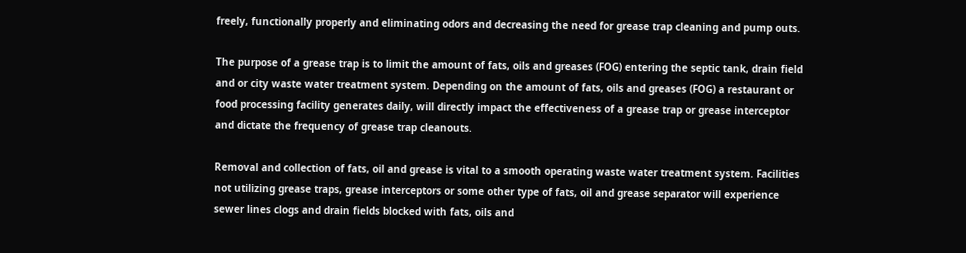freely, functionally properly and eliminating odors and decreasing the need for grease trap cleaning and pump outs.

The purpose of a grease trap is to limit the amount of fats, oils and greases (FOG) entering the septic tank, drain field and or city waste water treatment system. Depending on the amount of fats, oils and greases (FOG) a restaurant or food processing facility generates daily, will directly impact the effectiveness of a grease trap or grease interceptor and dictate the frequency of grease trap cleanouts.

Removal and collection of fats, oil and grease is vital to a smooth operating waste water treatment system. Facilities not utilizing grease traps, grease interceptors or some other type of fats, oil and grease separator will experience sewer lines clogs and drain fields blocked with fats, oils and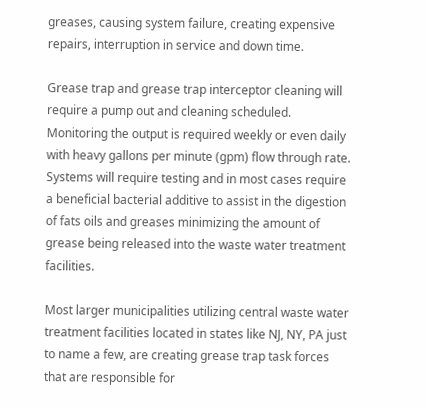greases, causing system failure, creating expensive repairs, interruption in service and down time.

Grease trap and grease trap interceptor cleaning will require a pump out and cleaning scheduled. Monitoring the output is required weekly or even daily with heavy gallons per minute (gpm) flow through rate. Systems will require testing and in most cases require a beneficial bacterial additive to assist in the digestion of fats oils and greases minimizing the amount of grease being released into the waste water treatment facilities.

Most larger municipalities utilizing central waste water treatment facilities located in states like NJ, NY, PA just to name a few, are creating grease trap task forces that are responsible for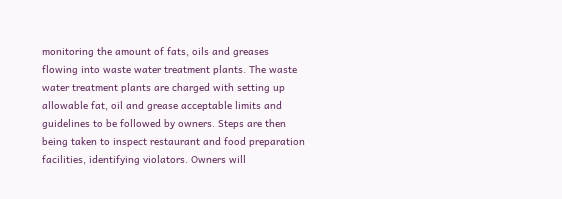monitoring the amount of fats, oils and greases flowing into waste water treatment plants. The waste water treatment plants are charged with setting up allowable fat, oil and grease acceptable limits and guidelines to be followed by owners. Steps are then being taken to inspect restaurant and food preparation facilities, identifying violators. Owners will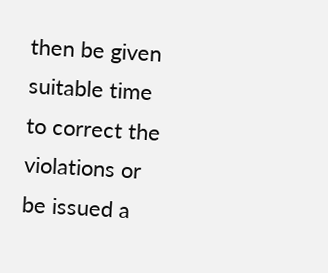then be given suitable time to correct the violations or be issued a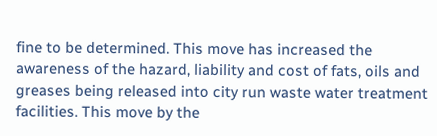fine to be determined. This move has increased the awareness of the hazard, liability and cost of fats, oils and greases being released into city run waste water treatment facilities. This move by the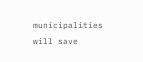municipalities will save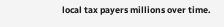local tax payers millions over time.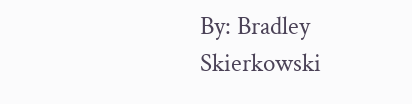By: Bradley Skierkowski